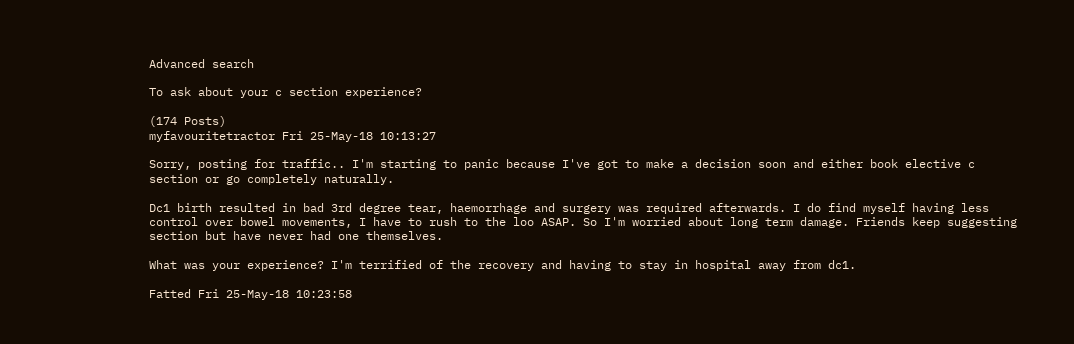Advanced search

To ask about your c section experience?

(174 Posts)
myfavouritetractor Fri 25-May-18 10:13:27

Sorry, posting for traffic.. I'm starting to panic because I've got to make a decision soon and either book elective c section or go completely naturally.

Dc1 birth resulted in bad 3rd degree tear, haemorrhage and surgery was required afterwards. I do find myself having less control over bowel movements, I have to rush to the loo ASAP. So I'm worried about long term damage. Friends keep suggesting section but have never had one themselves.

What was your experience? I'm terrified of the recovery and having to stay in hospital away from dc1.

Fatted Fri 25-May-18 10:23:58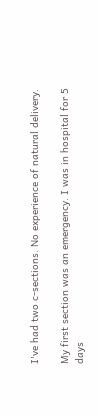I've had two c-sections. No experience of natural delivery.

My first section was an emergency. I was in hospital for 5 days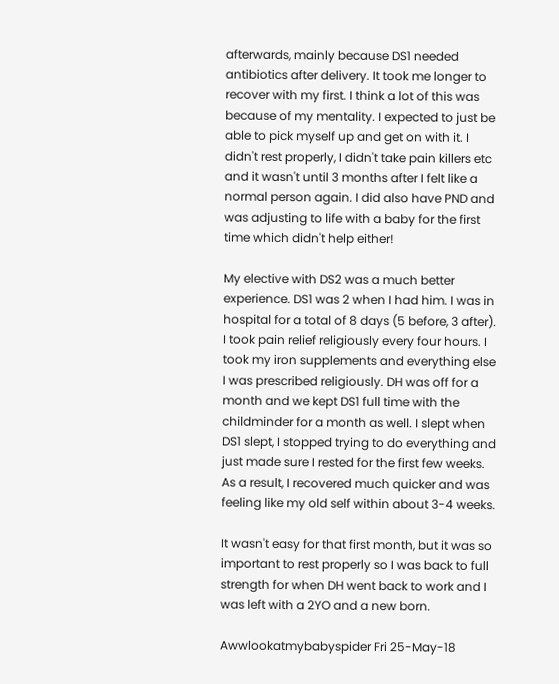afterwards, mainly because DS1 needed antibiotics after delivery. It took me longer to recover with my first. I think a lot of this was because of my mentality. I expected to just be able to pick myself up and get on with it. I didn't rest properly, I didn't take pain killers etc and it wasn't until 3 months after I felt like a normal person again. I did also have PND and was adjusting to life with a baby for the first time which didn't help either!

My elective with DS2 was a much better experience. DS1 was 2 when I had him. I was in hospital for a total of 8 days (5 before, 3 after). I took pain relief religiously every four hours. I took my iron supplements and everything else I was prescribed religiously. DH was off for a month and we kept DS1 full time with the childminder for a month as well. I slept when DS1 slept, I stopped trying to do everything and just made sure I rested for the first few weeks. As a result, I recovered much quicker and was feeling like my old self within about 3-4 weeks.

It wasn't easy for that first month, but it was so important to rest properly so I was back to full strength for when DH went back to work and I was left with a 2YO and a new born.

Awwlookatmybabyspider Fri 25-May-18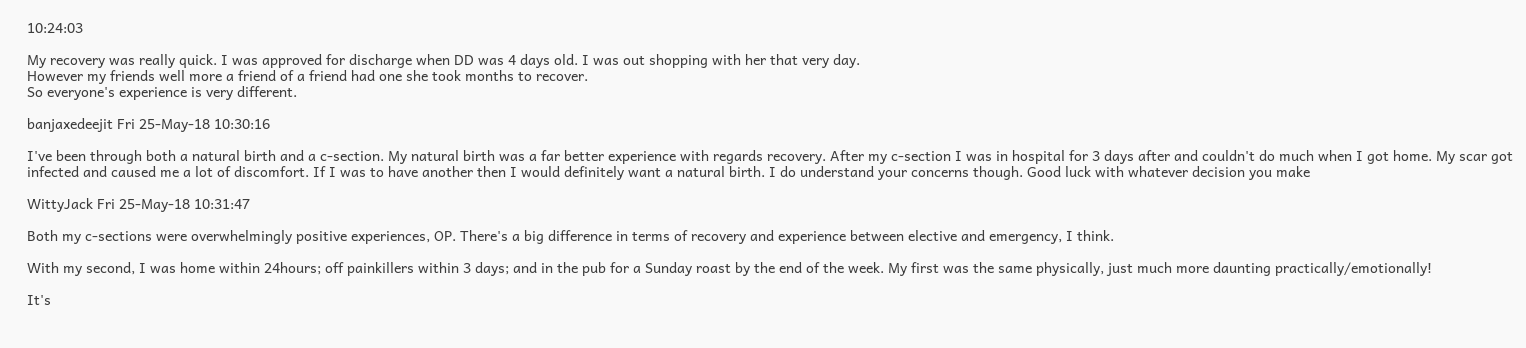10:24:03

My recovery was really quick. I was approved for discharge when DD was 4 days old. I was out shopping with her that very day.
However my friends well more a friend of a friend had one she took months to recover.
So everyone's experience is very different.

banjaxedeejit Fri 25-May-18 10:30:16

I've been through both a natural birth and a c-section. My natural birth was a far better experience with regards recovery. After my c-section I was in hospital for 3 days after and couldn't do much when I got home. My scar got infected and caused me a lot of discomfort. If I was to have another then I would definitely want a natural birth. I do understand your concerns though. Good luck with whatever decision you make

WittyJack Fri 25-May-18 10:31:47

Both my c-sections were overwhelmingly positive experiences, OP. There's a big difference in terms of recovery and experience between elective and emergency, I think.

With my second, I was home within 24hours; off painkillers within 3 days; and in the pub for a Sunday roast by the end of the week. My first was the same physically, just much more daunting practically/emotionally!

It's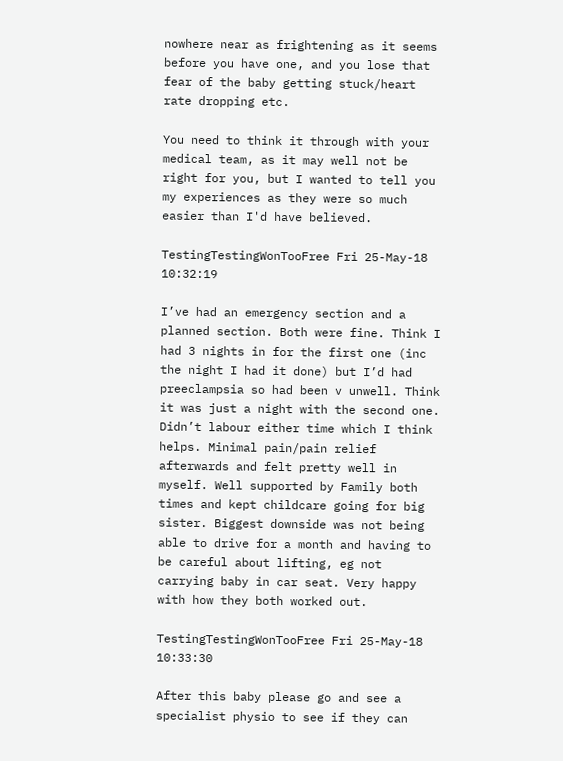nowhere near as frightening as it seems before you have one, and you lose that fear of the baby getting stuck/heart rate dropping etc.

You need to think it through with your medical team, as it may well not be right for you, but I wanted to tell you my experiences as they were so much easier than I'd have believed.

TestingTestingWonTooFree Fri 25-May-18 10:32:19

I’ve had an emergency section and a planned section. Both were fine. Think I had 3 nights in for the first one (inc the night I had it done) but I’d had preeclampsia so had been v unwell. Think it was just a night with the second one. Didn’t labour either time which I think helps. Minimal pain/pain relief afterwards and felt pretty well in myself. Well supported by Family both times and kept childcare going for big sister. Biggest downside was not being able to drive for a month and having to be careful about lifting, eg not carrying baby in car seat. Very happy with how they both worked out.

TestingTestingWonTooFree Fri 25-May-18 10:33:30

After this baby please go and see a specialist physio to see if they can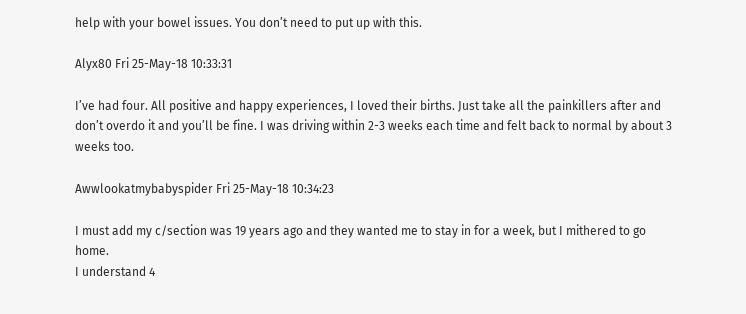help with your bowel issues. You don’t need to put up with this.

Alyx80 Fri 25-May-18 10:33:31

I’ve had four. All positive and happy experiences, I loved their births. Just take all the painkillers after and don’t overdo it and you’ll be fine. I was driving within 2-3 weeks each time and felt back to normal by about 3 weeks too.

Awwlookatmybabyspider Fri 25-May-18 10:34:23

I must add my c/section was 19 years ago and they wanted me to stay in for a week, but I mithered to go home.
I understand 4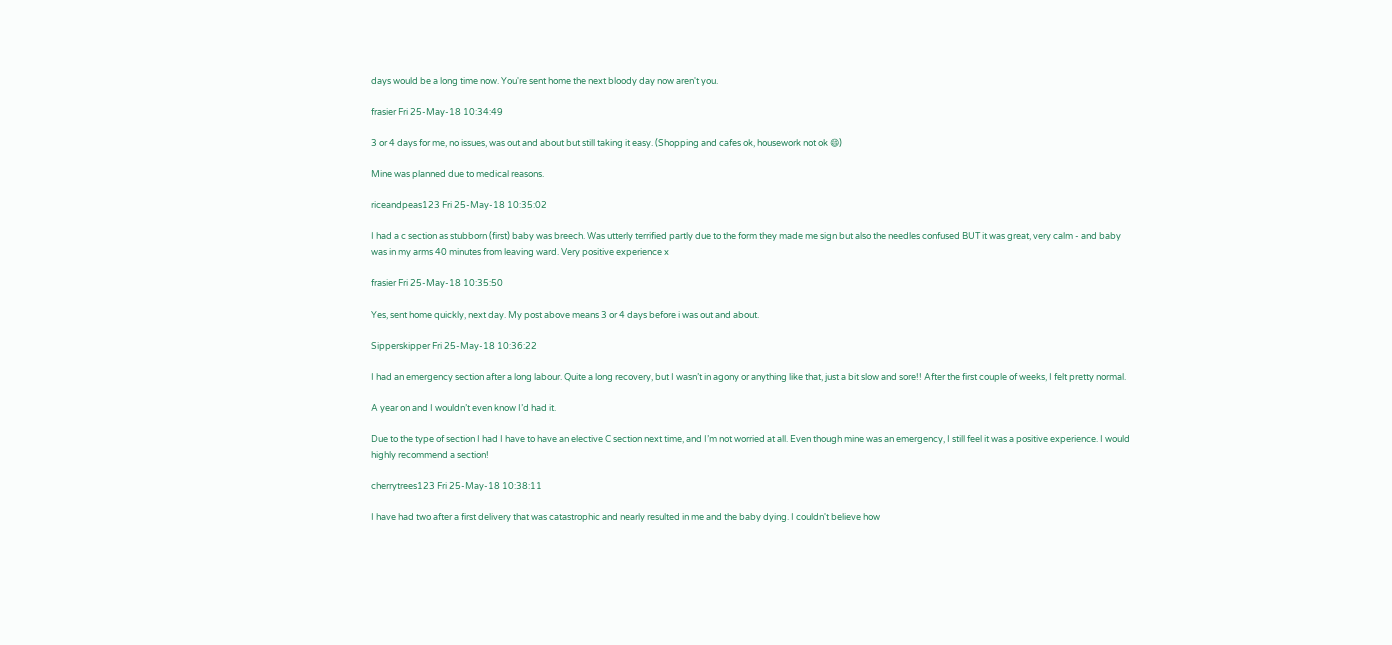days would be a long time now. You're sent home the next bloody day now aren't you.

frasier Fri 25-May-18 10:34:49

3 or 4 days for me, no issues, was out and about but still taking it easy. (Shopping and cafes ok, housework not ok 😄)

Mine was planned due to medical reasons.

riceandpeas123 Fri 25-May-18 10:35:02

I had a c section as stubborn (first) baby was breech. Was utterly terrified partly due to the form they made me sign but also the needles confused BUT it was great, very calm - and baby was in my arms 40 minutes from leaving ward. Very positive experience x

frasier Fri 25-May-18 10:35:50

Yes, sent home quickly, next day. My post above means 3 or 4 days before i was out and about.

Sipperskipper Fri 25-May-18 10:36:22

I had an emergency section after a long labour. Quite a long recovery, but I wasn’t in agony or anything like that, just a bit slow and sore!! After the first couple of weeks, I felt pretty normal.

A year on and I wouldn’t even know I’d had it.

Due to the type of section I had I have to have an elective C section next time, and I’m not worried at all. Even though mine was an emergency, I still feel it was a positive experience. I would highly recommend a section!

cherrytrees123 Fri 25-May-18 10:38:11

I have had two after a first delivery that was catastrophic and nearly resulted in me and the baby dying. I couldn't believe how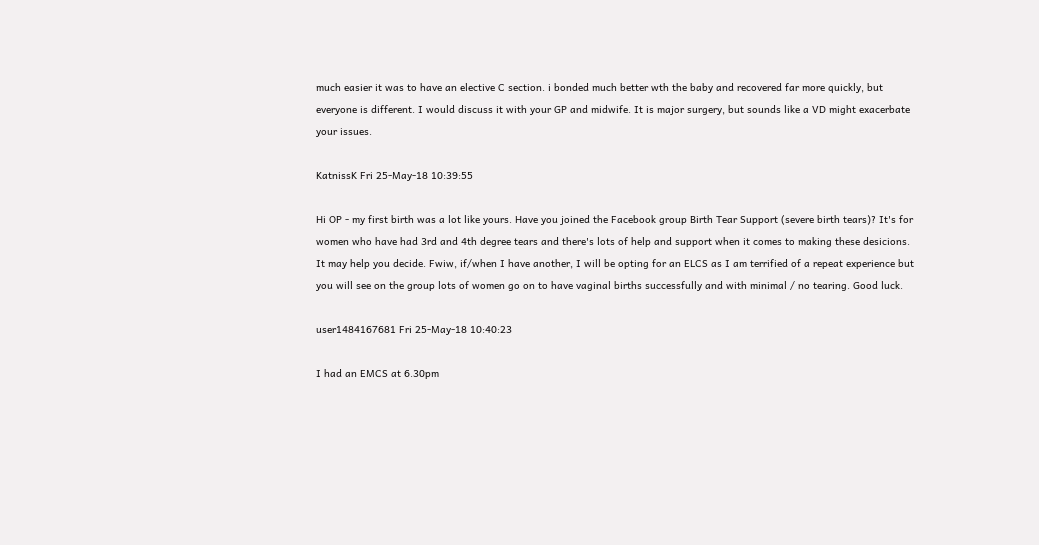much easier it was to have an elective C section. i bonded much better wth the baby and recovered far more quickly, but everyone is different. I would discuss it with your GP and midwife. It is major surgery, but sounds like a VD might exacerbate your issues.

KatnissK Fri 25-May-18 10:39:55

Hi OP - my first birth was a lot like yours. Have you joined the Facebook group Birth Tear Support (severe birth tears)? It's for women who have had 3rd and 4th degree tears and there's lots of help and support when it comes to making these desicions. It may help you decide. Fwiw, if/when I have another, I will be opting for an ELCS as I am terrified of a repeat experience but you will see on the group lots of women go on to have vaginal births successfully and with minimal / no tearing. Good luck.

user1484167681 Fri 25-May-18 10:40:23

I had an EMCS at 6.30pm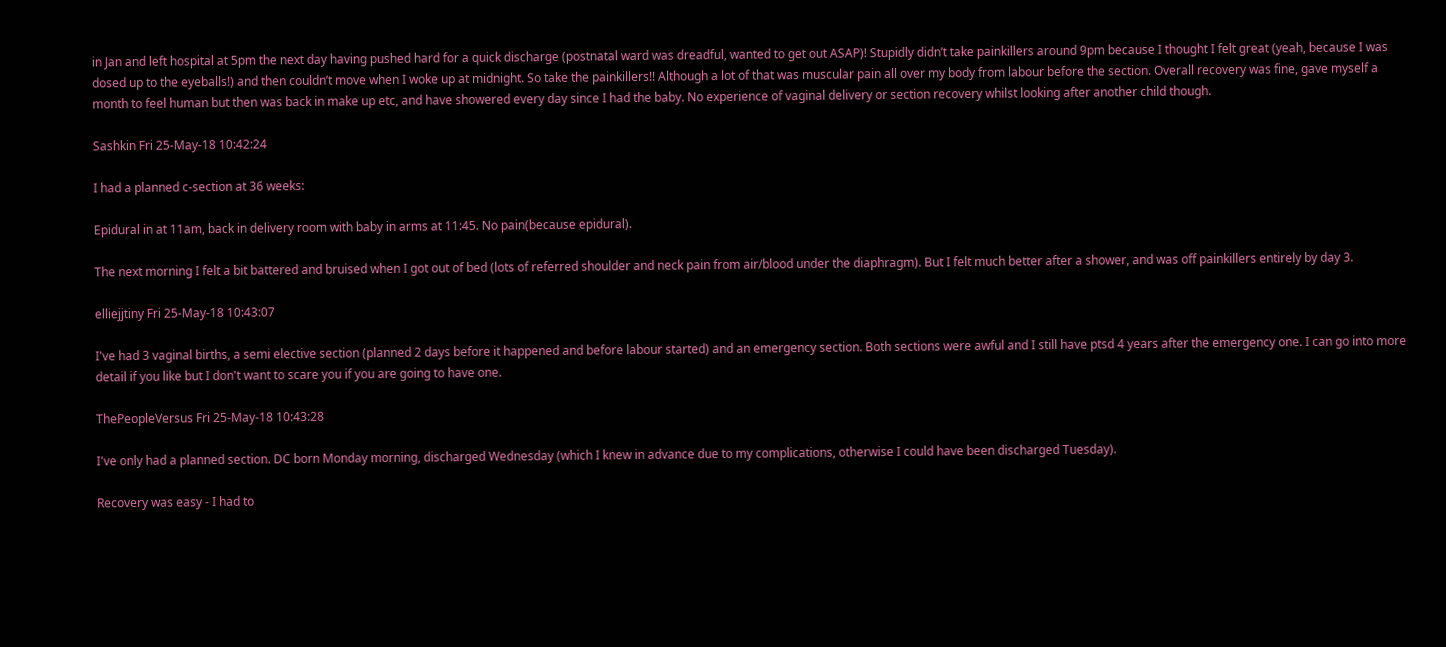in Jan and left hospital at 5pm the next day having pushed hard for a quick discharge (postnatal ward was dreadful, wanted to get out ASAP)! Stupidly didn’t take painkillers around 9pm because I thought I felt great (yeah, because I was dosed up to the eyeballs!) and then couldn’t move when I woke up at midnight. So take the painkillers!! Although a lot of that was muscular pain all over my body from labour before the section. Overall recovery was fine, gave myself a month to feel human but then was back in make up etc, and have showered every day since I had the baby. No experience of vaginal delivery or section recovery whilst looking after another child though.

Sashkin Fri 25-May-18 10:42:24

I had a planned c-section at 36 weeks:

Epidural in at 11am, back in delivery room with baby in arms at 11:45. No pain(because epidural).

The next morning I felt a bit battered and bruised when I got out of bed (lots of referred shoulder and neck pain from air/blood under the diaphragm). But I felt much better after a shower, and was off painkillers entirely by day 3.

elliejjtiny Fri 25-May-18 10:43:07

I've had 3 vaginal births, a semi elective section (planned 2 days before it happened and before labour started) and an emergency section. Both sections were awful and I still have ptsd 4 years after the emergency one. I can go into more detail if you like but I don't want to scare you if you are going to have one.

ThePeopleVersus Fri 25-May-18 10:43:28

I've only had a planned section. DC born Monday morning, discharged Wednesday (which I knew in advance due to my complications, otherwise I could have been discharged Tuesday).

Recovery was easy - I had to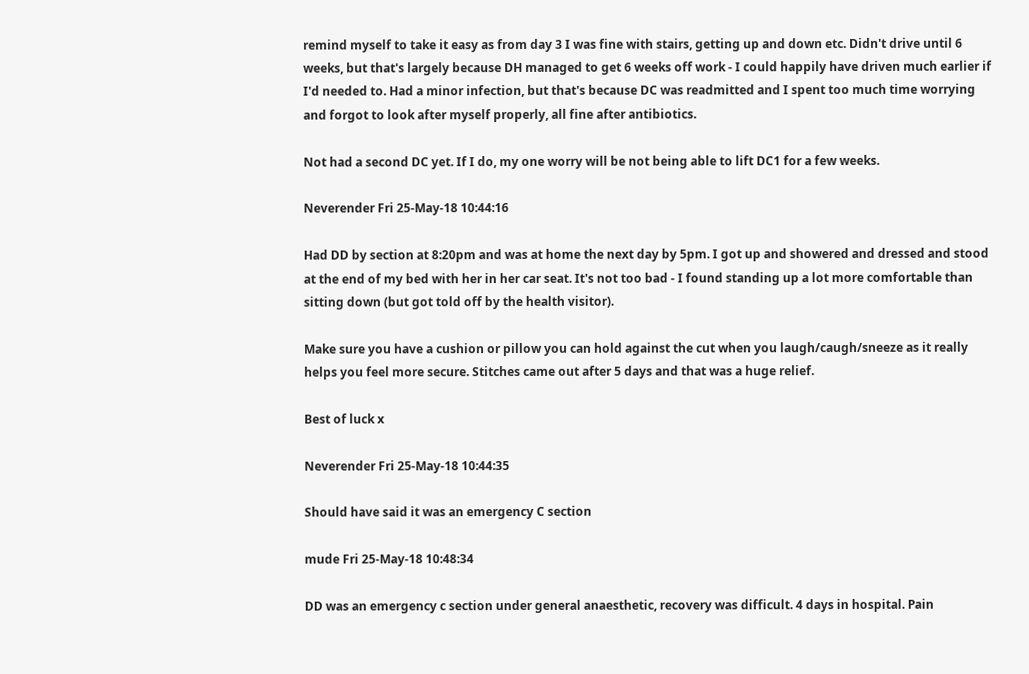remind myself to take it easy as from day 3 I was fine with stairs, getting up and down etc. Didn't drive until 6 weeks, but that's largely because DH managed to get 6 weeks off work - I could happily have driven much earlier if I'd needed to. Had a minor infection, but that's because DC was readmitted and I spent too much time worrying and forgot to look after myself properly, all fine after antibiotics.

Not had a second DC yet. If I do, my one worry will be not being able to lift DC1 for a few weeks.

Neverender Fri 25-May-18 10:44:16

Had DD by section at 8:20pm and was at home the next day by 5pm. I got up and showered and dressed and stood at the end of my bed with her in her car seat. It's not too bad - I found standing up a lot more comfortable than sitting down (but got told off by the health visitor).

Make sure you have a cushion or pillow you can hold against the cut when you laugh/caugh/sneeze as it really helps you feel more secure. Stitches came out after 5 days and that was a huge relief.

Best of luck x

Neverender Fri 25-May-18 10:44:35

Should have said it was an emergency C section

mude Fri 25-May-18 10:48:34

DD was an emergency c section under general anaesthetic, recovery was difficult. 4 days in hospital. Pain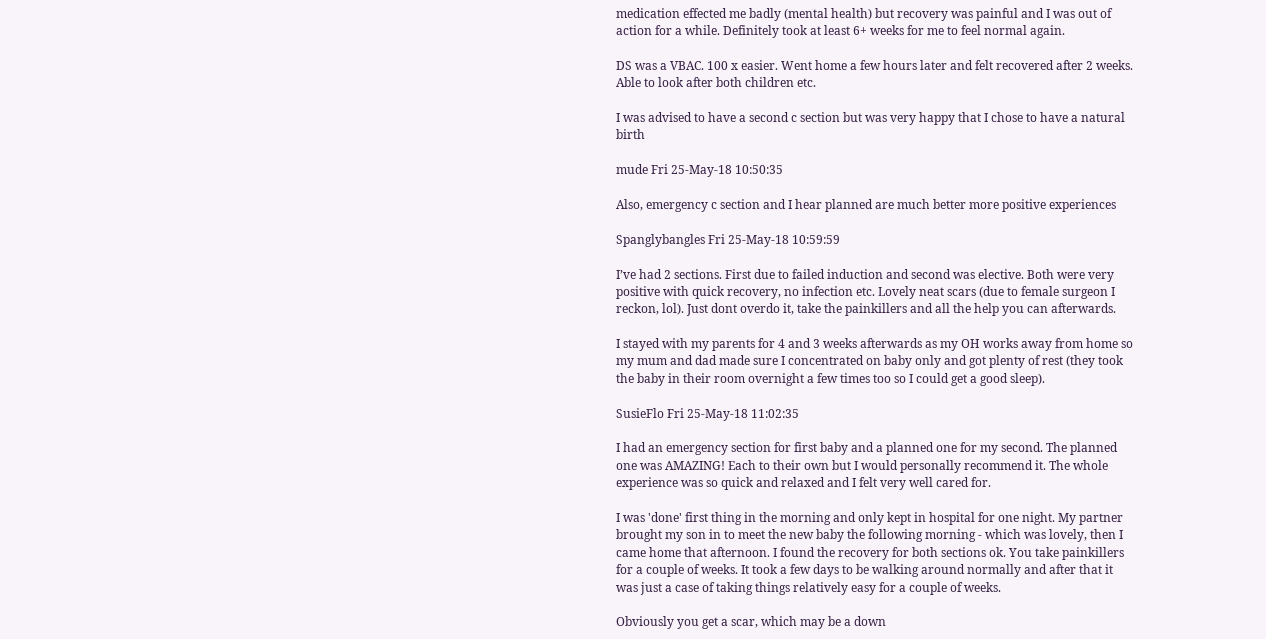medication effected me badly (mental health) but recovery was painful and I was out of action for a while. Definitely took at least 6+ weeks for me to feel normal again.

DS was a VBAC. 100 x easier. Went home a few hours later and felt recovered after 2 weeks. Able to look after both children etc.

I was advised to have a second c section but was very happy that I chose to have a natural birth

mude Fri 25-May-18 10:50:35

Also, emergency c section and I hear planned are much better more positive experiences

Spanglybangles Fri 25-May-18 10:59:59

I’ve had 2 sections. First due to failed induction and second was elective. Both were very positive with quick recovery, no infection etc. Lovely neat scars (due to female surgeon I reckon, lol). Just dont overdo it, take the painkillers and all the help you can afterwards.

I stayed with my parents for 4 and 3 weeks afterwards as my OH works away from home so my mum and dad made sure I concentrated on baby only and got plenty of rest (they took the baby in their room overnight a few times too so I could get a good sleep).

SusieFlo Fri 25-May-18 11:02:35

I had an emergency section for first baby and a planned one for my second. The planned one was AMAZING! Each to their own but I would personally recommend it. The whole experience was so quick and relaxed and I felt very well cared for.

I was 'done' first thing in the morning and only kept in hospital for one night. My partner brought my son in to meet the new baby the following morning - which was lovely, then I came home that afternoon. I found the recovery for both sections ok. You take painkillers for a couple of weeks. It took a few days to be walking around normally and after that it was just a case of taking things relatively easy for a couple of weeks.

Obviously you get a scar, which may be a down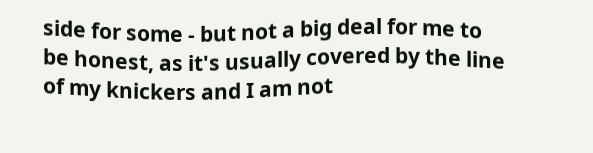side for some - but not a big deal for me to be honest, as it's usually covered by the line of my knickers and I am not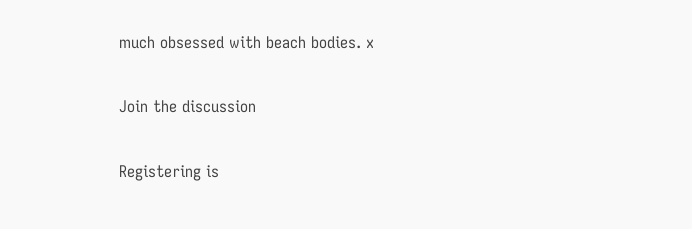much obsessed with beach bodies. x

Join the discussion

Registering is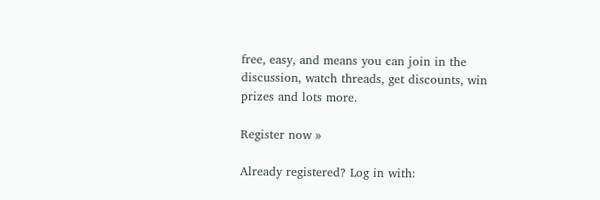free, easy, and means you can join in the discussion, watch threads, get discounts, win prizes and lots more.

Register now »

Already registered? Log in with: